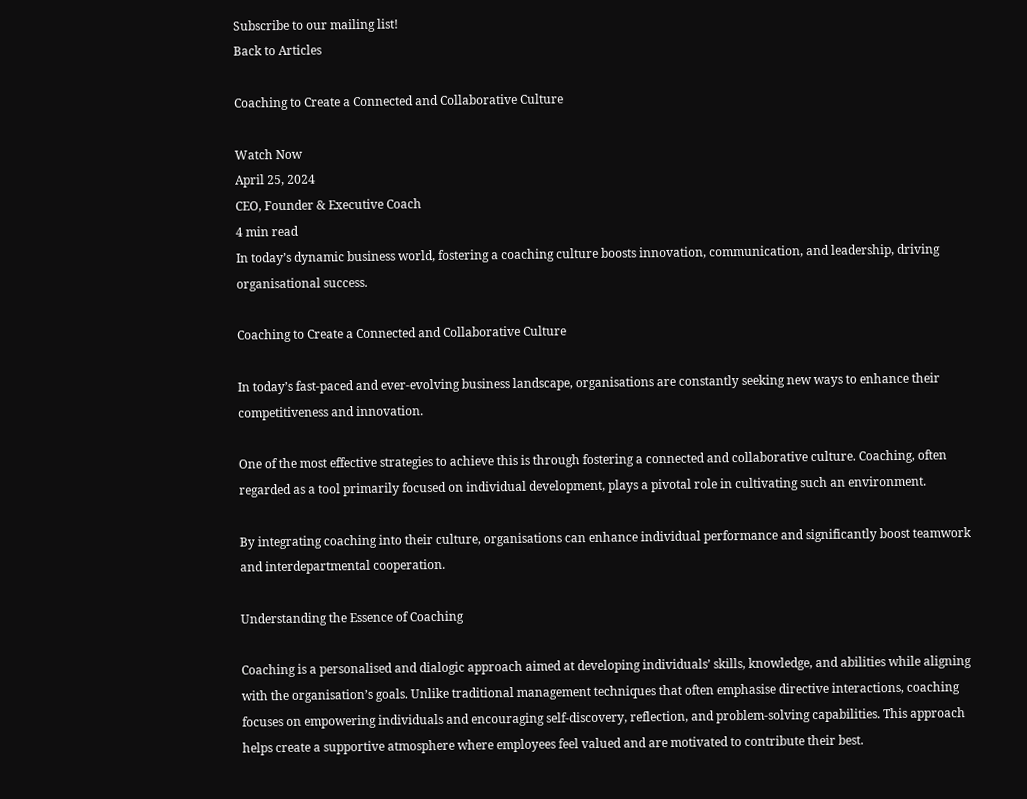Subscribe to our mailing list!
Back to Articles

Coaching to Create a Connected and Collaborative Culture

Watch Now
April 25, 2024
CEO, Founder & Executive Coach
4 min read
In today’s dynamic business world, fostering a coaching culture boosts innovation, communication, and leadership, driving organisational success.

Coaching to Create a Connected and Collaborative Culture

In today’s fast-paced and ever-evolving business landscape, organisations are constantly seeking new ways to enhance their competitiveness and innovation.

One of the most effective strategies to achieve this is through fostering a connected and collaborative culture. Coaching, often regarded as a tool primarily focused on individual development, plays a pivotal role in cultivating such an environment.

By integrating coaching into their culture, organisations can enhance individual performance and significantly boost teamwork and interdepartmental cooperation.

Understanding the Essence of Coaching

Coaching is a personalised and dialogic approach aimed at developing individuals’ skills, knowledge, and abilities while aligning with the organisation’s goals. Unlike traditional management techniques that often emphasise directive interactions, coaching focuses on empowering individuals and encouraging self-discovery, reflection, and problem-solving capabilities. This approach helps create a supportive atmosphere where employees feel valued and are motivated to contribute their best.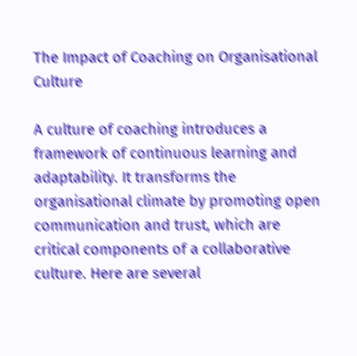The Impact of Coaching on Organisational Culture

A culture of coaching introduces a framework of continuous learning and adaptability. It transforms the organisational climate by promoting open communication and trust, which are critical components of a collaborative culture. Here are several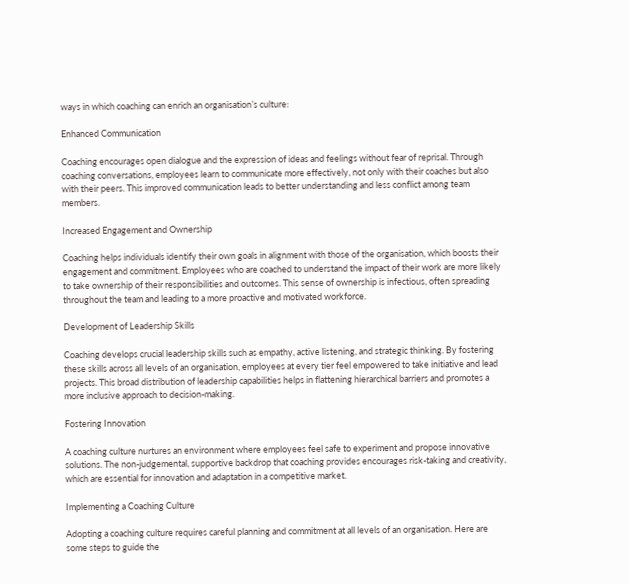ways in which coaching can enrich an organisation’s culture:

Enhanced Communication

Coaching encourages open dialogue and the expression of ideas and feelings without fear of reprisal. Through coaching conversations, employees learn to communicate more effectively, not only with their coaches but also with their peers. This improved communication leads to better understanding and less conflict among team members.

Increased Engagement and Ownership

Coaching helps individuals identify their own goals in alignment with those of the organisation, which boosts their engagement and commitment. Employees who are coached to understand the impact of their work are more likely to take ownership of their responsibilities and outcomes. This sense of ownership is infectious, often spreading throughout the team and leading to a more proactive and motivated workforce.

Development of Leadership Skills

Coaching develops crucial leadership skills such as empathy, active listening, and strategic thinking. By fostering these skills across all levels of an organisation, employees at every tier feel empowered to take initiative and lead projects. This broad distribution of leadership capabilities helps in flattening hierarchical barriers and promotes a more inclusive approach to decision-making.

Fostering Innovation

A coaching culture nurtures an environment where employees feel safe to experiment and propose innovative solutions. The non-judgemental, supportive backdrop that coaching provides encourages risk-taking and creativity, which are essential for innovation and adaptation in a competitive market.

Implementing a Coaching Culture

Adopting a coaching culture requires careful planning and commitment at all levels of an organisation. Here are some steps to guide the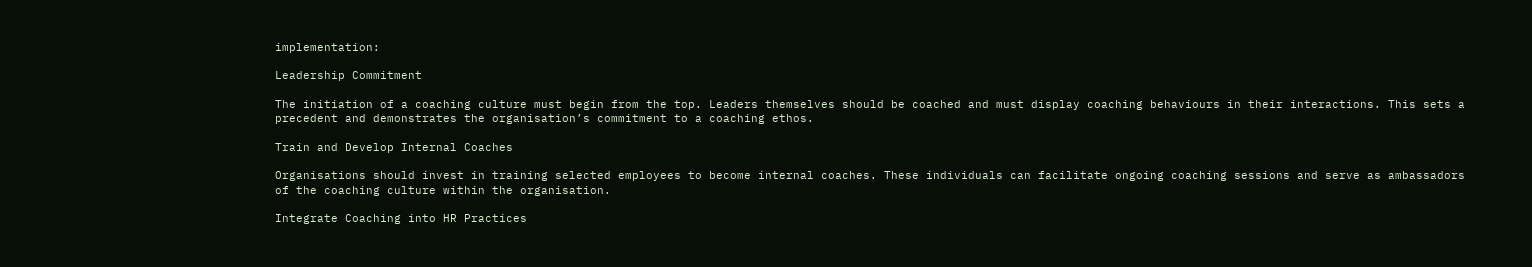implementation:

Leadership Commitment

The initiation of a coaching culture must begin from the top. Leaders themselves should be coached and must display coaching behaviours in their interactions. This sets a precedent and demonstrates the organisation’s commitment to a coaching ethos.

Train and Develop Internal Coaches

Organisations should invest in training selected employees to become internal coaches. These individuals can facilitate ongoing coaching sessions and serve as ambassadors of the coaching culture within the organisation.

Integrate Coaching into HR Practices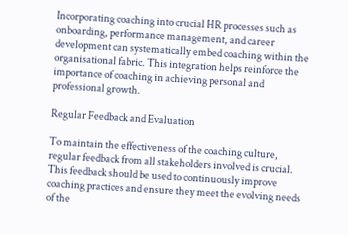Incorporating coaching into crucial HR processes such as onboarding, performance management, and career development can systematically embed coaching within the organisational fabric. This integration helps reinforce the importance of coaching in achieving personal and professional growth.

Regular Feedback and Evaluation

To maintain the effectiveness of the coaching culture, regular feedback from all stakeholders involved is crucial. This feedback should be used to continuously improve coaching practices and ensure they meet the evolving needs of the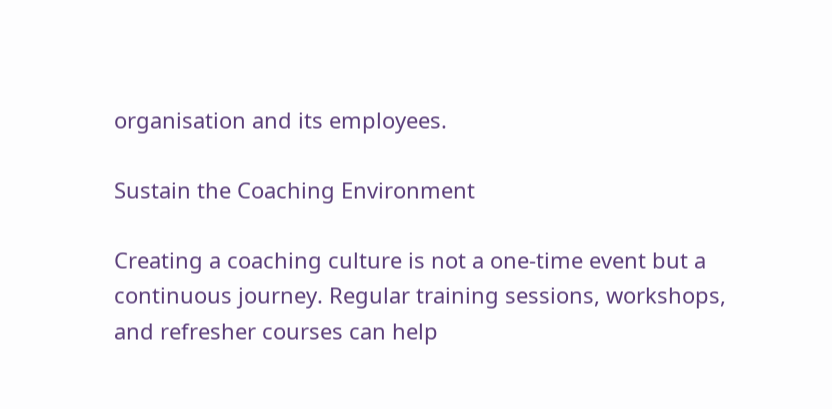organisation and its employees.

Sustain the Coaching Environment

Creating a coaching culture is not a one-time event but a continuous journey. Regular training sessions, workshops, and refresher courses can help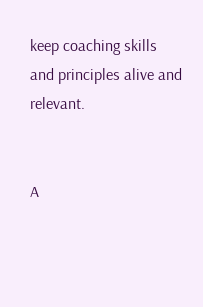keep coaching skills and principles alive and relevant.


A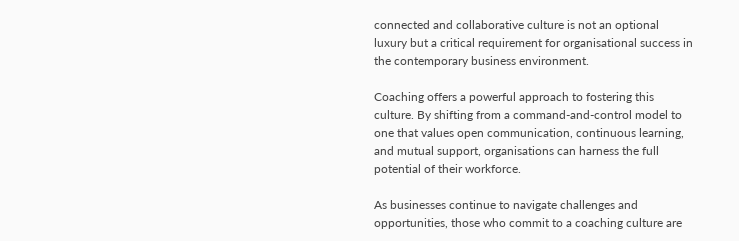connected and collaborative culture is not an optional luxury but a critical requirement for organisational success in the contemporary business environment.

Coaching offers a powerful approach to fostering this culture. By shifting from a command-and-control model to one that values open communication, continuous learning, and mutual support, organisations can harness the full potential of their workforce.

As businesses continue to navigate challenges and opportunities, those who commit to a coaching culture are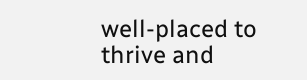well-placed to thrive and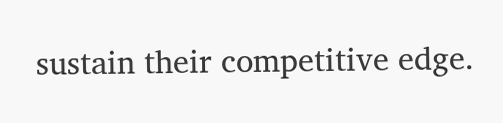sustain their competitive edge.